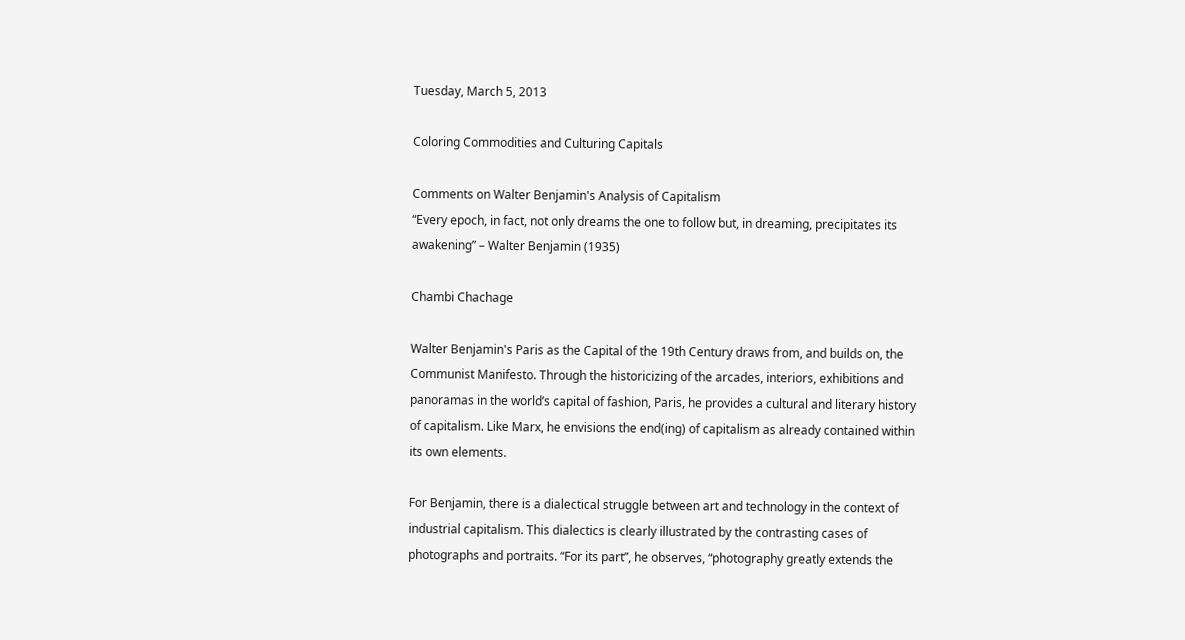Tuesday, March 5, 2013

Coloring Commodities and Culturing Capitals

Comments on Walter Benjamin's Analysis of Capitalism
“Every epoch, in fact, not only dreams the one to follow but, in dreaming, precipitates its awakening” – Walter Benjamin (1935)

Chambi Chachage

Walter Benjamin's Paris as the Capital of the 19th Century draws from, and builds on, the Communist Manifesto. Through the historicizing of the arcades, interiors, exhibitions and panoramas in the world’s capital of fashion, Paris, he provides a cultural and literary history of capitalism. Like Marx, he envisions the end(ing) of capitalism as already contained within its own elements.

For Benjamin, there is a dialectical struggle between art and technology in the context of industrial capitalism. This dialectics is clearly illustrated by the contrasting cases of photographs and portraits. “For its part”, he observes, “photography greatly extends the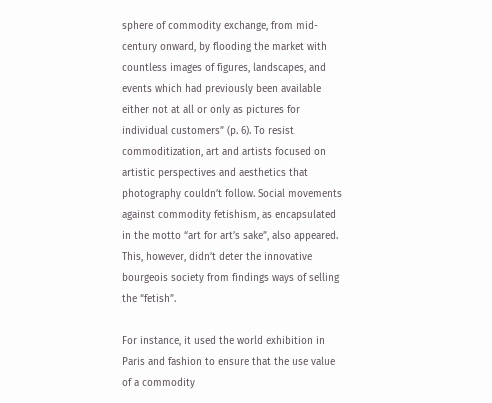sphere of commodity exchange, from mid-century onward, by flooding the market with countless images of figures, landscapes, and events which had previously been available either not at all or only as pictures for individual customers” (p. 6). To resist commoditization, art and artists focused on artistic perspectives and aesthetics that photography couldn’t follow. Social movements against commodity fetishism, as encapsulated in the motto “art for art’s sake”, also appeared. This, however, didn’t deter the innovative bourgeois society from findings ways of selling the “fetish”.

For instance, it used the world exhibition in Paris and fashion to ensure that the use value of a commodity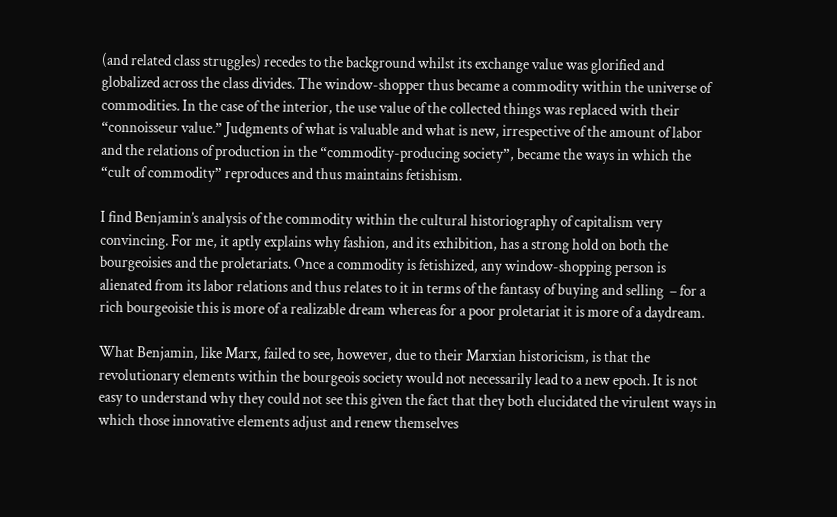(and related class struggles) recedes to the background whilst its exchange value was glorified and globalized across the class divides. The window-shopper thus became a commodity within the universe of commodities. In the case of the interior, the use value of the collected things was replaced with their “connoisseur value.” Judgments of what is valuable and what is new, irrespective of the amount of labor and the relations of production in the “commodity-producing society”, became the ways in which the “cult of commodity” reproduces and thus maintains fetishism.

I find Benjamin’s analysis of the commodity within the cultural historiography of capitalism very convincing. For me, it aptly explains why fashion, and its exhibition, has a strong hold on both the bourgeoisies and the proletariats. Once a commodity is fetishized, any window-shopping person is alienated from its labor relations and thus relates to it in terms of the fantasy of buying and selling  – for a rich bourgeoisie this is more of a realizable dream whereas for a poor proletariat it is more of a daydream.

What Benjamin, like Marx, failed to see, however, due to their Marxian historicism, is that the revolutionary elements within the bourgeois society would not necessarily lead to a new epoch. It is not easy to understand why they could not see this given the fact that they both elucidated the virulent ways in which those innovative elements adjust and renew themselves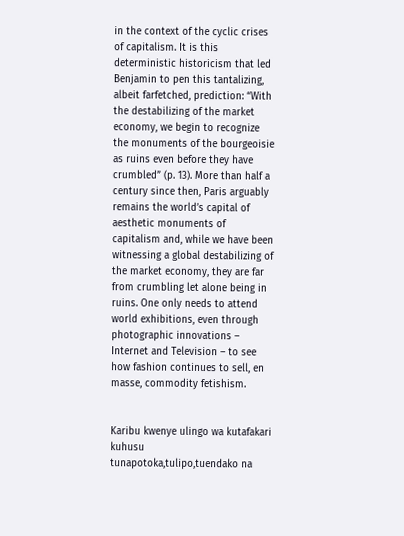in the context of the cyclic crises of capitalism. It is this deterministic historicism that led Benjamin to pen this tantalizing, albeit farfetched, prediction: “With the destabilizing of the market economy, we begin to recognize the monuments of the bourgeoisie as ruins even before they have crumbled” (p. 13). More than half a century since then, Paris arguably remains the world’s capital of aesthetic monuments of capitalism and, while we have been witnessing a global destabilizing of the market economy, they are far from crumbling let alone being in ruins. One only needs to attend world exhibitions, even through photographic innovations – Internet and Television – to see how fashion continues to sell, en masse, commodity fetishism.


Karibu kwenye ulingo wa kutafakari kuhusu tunapotoka,tulipo,tuendako na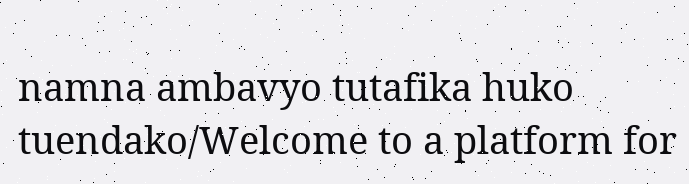namna ambavyo tutafika huko tuendako/Welcome to a platform for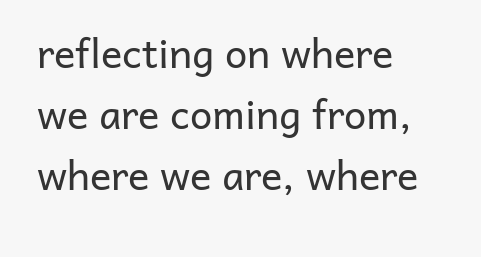reflecting on where we are coming from, where we are, where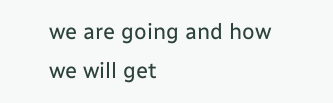we are going and how we will get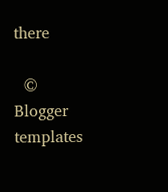there

  © Blogger templates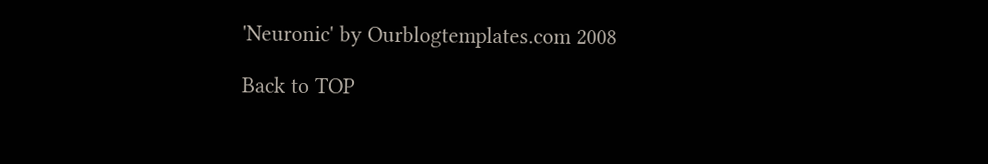'Neuronic' by Ourblogtemplates.com 2008

Back to TOP